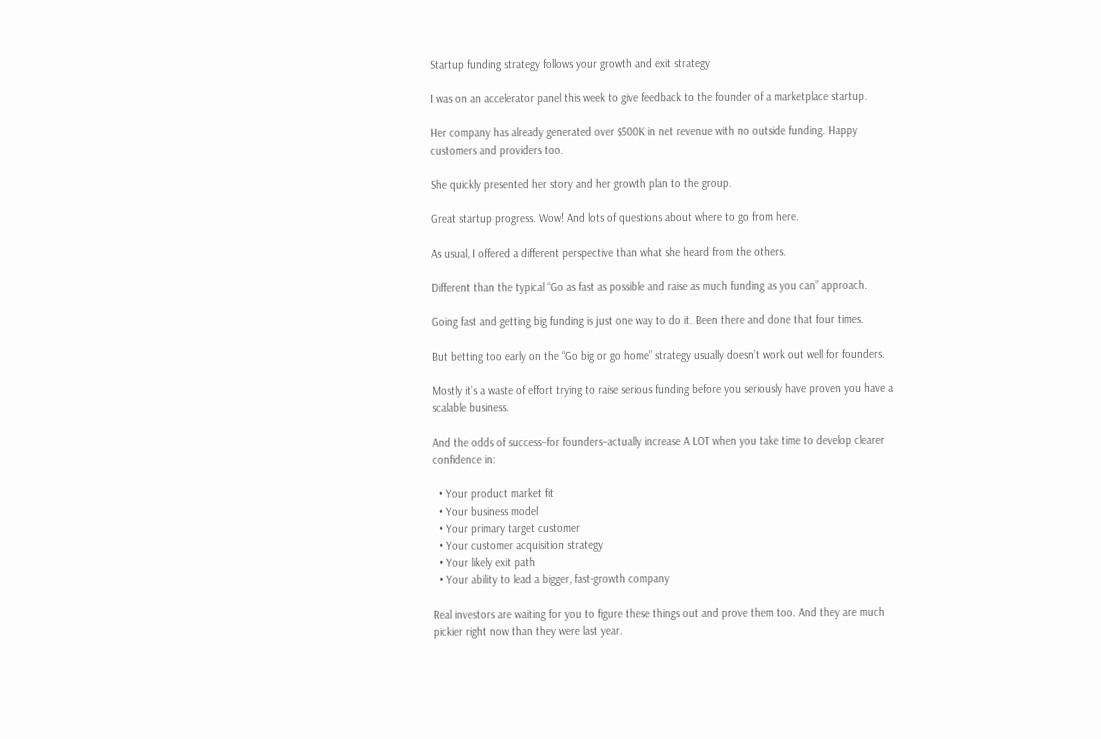Startup funding strategy follows your growth and exit strategy

I was on an accelerator panel this week to give feedback to the founder of a marketplace startup.

Her company has already generated over $500K in net revenue with no outside funding. Happy customers and providers too.

She quickly presented her story and her growth plan to the group.

Great startup progress. Wow! And lots of questions about where to go from here.

As usual, I offered a different perspective than what she heard from the others.

Different than the typical “Go as fast as possible and raise as much funding as you can” approach.

Going fast and getting big funding is just one way to do it. Been there and done that four times.

But betting too early on the “Go big or go home” strategy usually doesn’t work out well for founders.

Mostly it’s a waste of effort trying to raise serious funding before you seriously have proven you have a scalable business.

And the odds of success–for founders–actually increase A LOT when you take time to develop clearer confidence in:

  • Your product market fit
  • Your business model
  • Your primary target customer
  • Your customer acquisition strategy
  • Your likely exit path
  • Your ability to lead a bigger, fast-growth company

Real investors are waiting for you to figure these things out and prove them too. And they are much pickier right now than they were last year.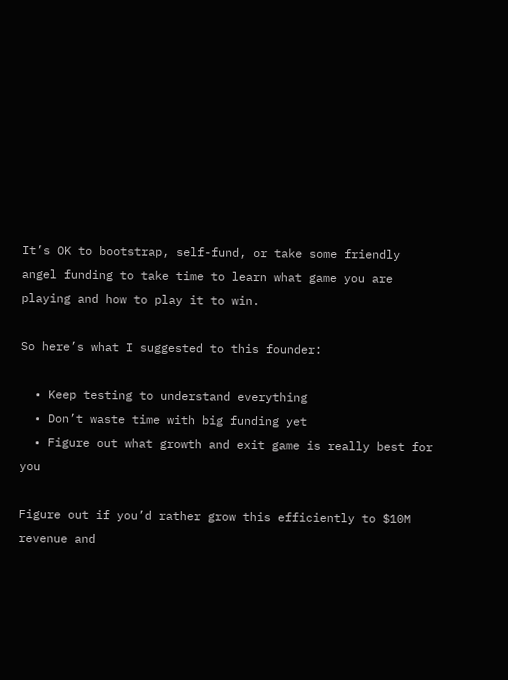It’s OK to bootstrap, self-fund, or take some friendly angel funding to take time to learn what game you are playing and how to play it to win.

So here’s what I suggested to this founder:

  • Keep testing to understand everything
  • Don’t waste time with big funding yet
  • Figure out what growth and exit game is really best for you

Figure out if you’d rather grow this efficiently to $10M revenue and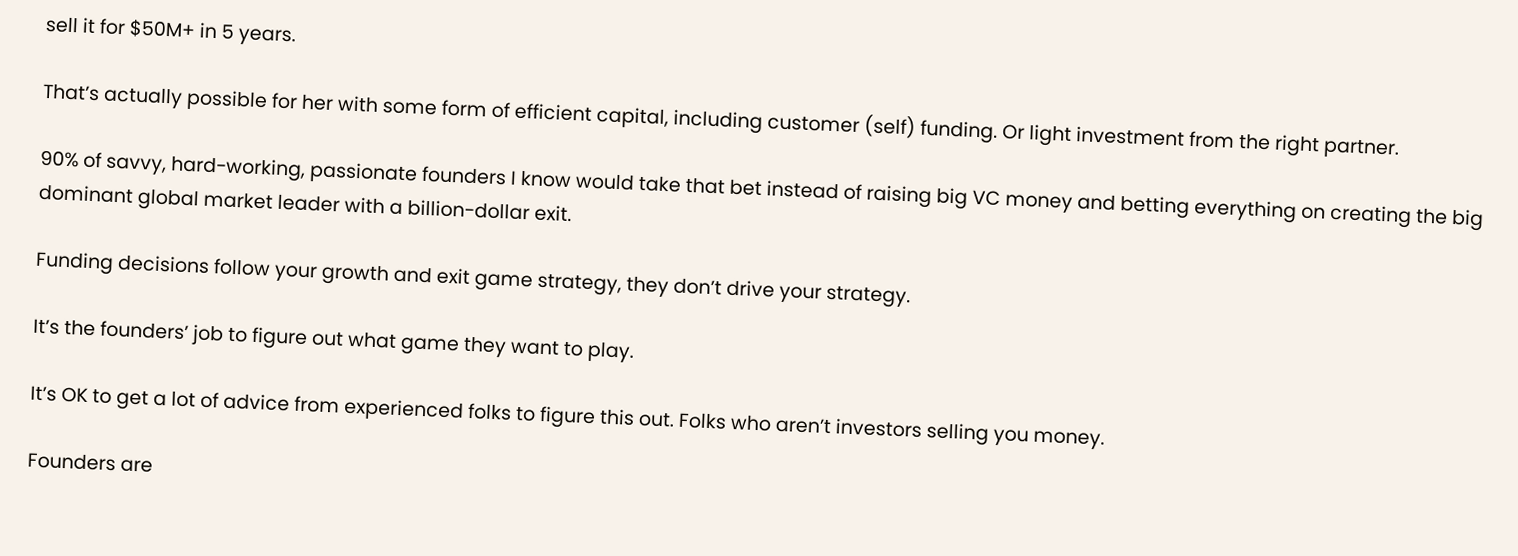sell it for $50M+ in 5 years.

That’s actually possible for her with some form of efficient capital, including customer (self) funding. Or light investment from the right partner.

90% of savvy, hard-working, passionate founders I know would take that bet instead of raising big VC money and betting everything on creating the big dominant global market leader with a billion-dollar exit.

Funding decisions follow your growth and exit game strategy, they don’t drive your strategy.

It’s the founders’ job to figure out what game they want to play.

It’s OK to get a lot of advice from experienced folks to figure this out. Folks who aren’t investors selling you money.

Founders are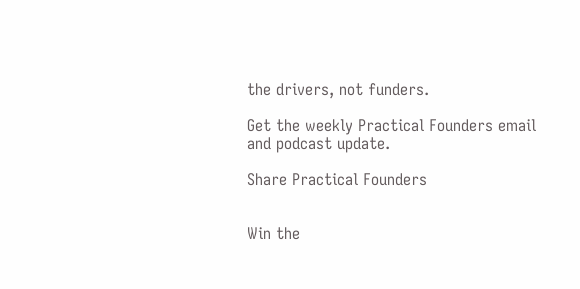the drivers, not funders.

Get the weekly Practical Founders email and podcast update.

Share Practical Founders


Win the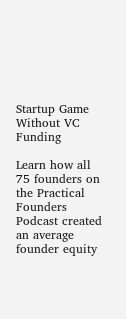Startup Game Without VC Funding

Learn how all 75 founders on the Practical Founders Podcast created an average founder equity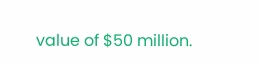value of $50 million.